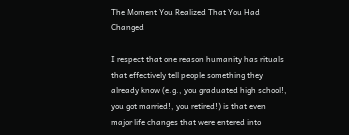The Moment You Realized That You Had Changed

I respect that one reason humanity has rituals that effectively tell people something they already know (e.g., you graduated high school!, you got married!, you retired!) is that even major life changes that were entered into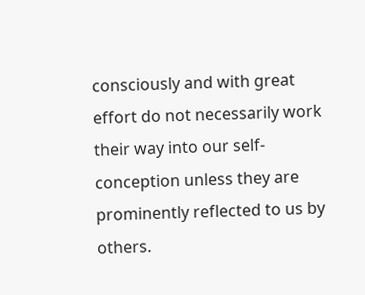consciously and with great effort do not necessarily work their way into our self-conception unless they are prominently reflected to us by others.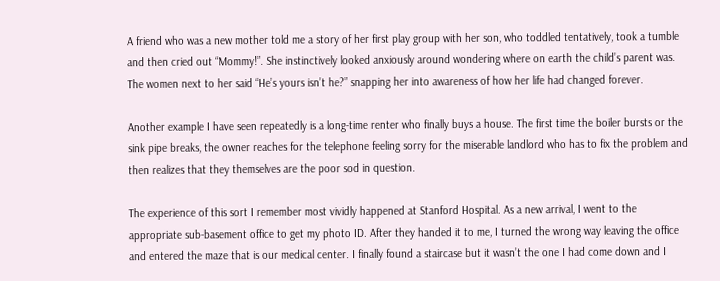A friend who was a new mother told me a story of her first play group with her son, who toddled tentatively, took a tumble and then cried out “Mommy!”. She instinctively looked anxiously around wondering where on earth the child’s parent was. The women next to her said “He’s yours isn’t he?” snapping her into awareness of how her life had changed forever.

Another example I have seen repeatedly is a long-time renter who finally buys a house. The first time the boiler bursts or the sink pipe breaks, the owner reaches for the telephone feeling sorry for the miserable landlord who has to fix the problem and then realizes that they themselves are the poor sod in question.

The experience of this sort I remember most vividly happened at Stanford Hospital. As a new arrival, I went to the appropriate sub-basement office to get my photo ID. After they handed it to me, I turned the wrong way leaving the office and entered the maze that is our medical center. I finally found a staircase but it wasn’t the one I had come down and I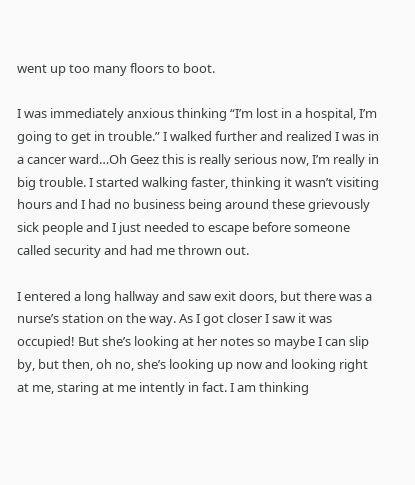went up too many floors to boot.

I was immediately anxious thinking “I’m lost in a hospital, I’m going to get in trouble.” I walked further and realized I was in a cancer ward…Oh Geez this is really serious now, I’m really in big trouble. I started walking faster, thinking it wasn’t visiting hours and I had no business being around these grievously sick people and I just needed to escape before someone called security and had me thrown out.

I entered a long hallway and saw exit doors, but there was a nurse’s station on the way. As I got closer I saw it was occupied! But she’s looking at her notes so maybe I can slip by, but then, oh no, she’s looking up now and looking right at me, staring at me intently in fact. I am thinking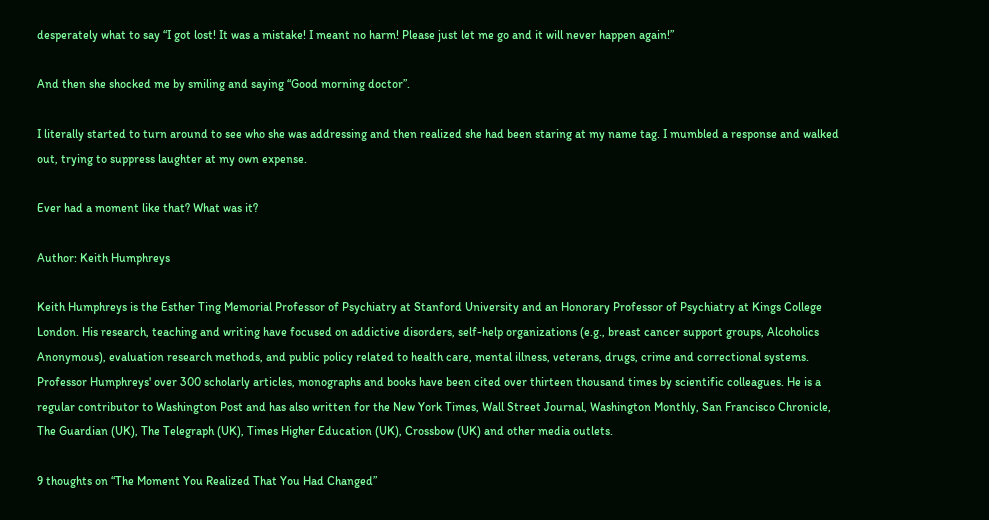desperately what to say “I got lost! It was a mistake! I meant no harm! Please just let me go and it will never happen again!”

And then she shocked me by smiling and saying “Good morning doctor”.

I literally started to turn around to see who she was addressing and then realized she had been staring at my name tag. I mumbled a response and walked out, trying to suppress laughter at my own expense.

Ever had a moment like that? What was it?

Author: Keith Humphreys

Keith Humphreys is the Esther Ting Memorial Professor of Psychiatry at Stanford University and an Honorary Professor of Psychiatry at Kings College London. His research, teaching and writing have focused on addictive disorders, self-help organizations (e.g., breast cancer support groups, Alcoholics Anonymous), evaluation research methods, and public policy related to health care, mental illness, veterans, drugs, crime and correctional systems. Professor Humphreys' over 300 scholarly articles, monographs and books have been cited over thirteen thousand times by scientific colleagues. He is a regular contributor to Washington Post and has also written for the New York Times, Wall Street Journal, Washington Monthly, San Francisco Chronicle, The Guardian (UK), The Telegraph (UK), Times Higher Education (UK), Crossbow (UK) and other media outlets.

9 thoughts on “The Moment You Realized That You Had Changed”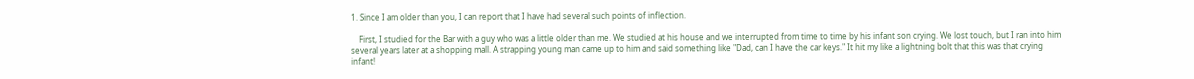1. Since I am older than you, I can report that I have had several such points of inflection.

    First, I studied for the Bar with a guy who was a little older than me. We studied at his house and we interrupted from time to time by his infant son crying. We lost touch, but I ran into him several years later at a shopping mall. A strapping young man came up to him and said something like "Dad, can I have the car keys." It hit my like a lightning bolt that this was that crying infant!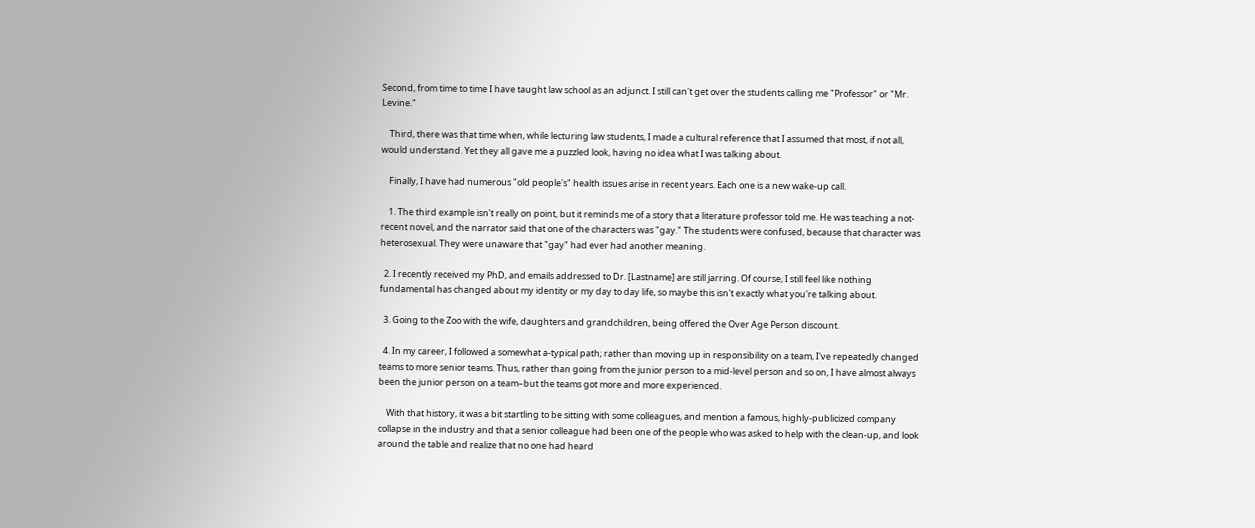Second, from time to time I have taught law school as an adjunct. I still can't get over the students calling me "Professor" or "Mr. Levine."

    Third, there was that time when, while lecturing law students, I made a cultural reference that I assumed that most, if not all, would understand. Yet they all gave me a puzzled look, having no idea what I was talking about.

    Finally, I have had numerous "old people's" health issues arise in recent years. Each one is a new wake-up call.

    1. The third example isn't really on point, but it reminds me of a story that a literature professor told me. He was teaching a not-recent novel, and the narrator said that one of the characters was "gay." The students were confused, because that character was heterosexual. They were unaware that "gay" had ever had another meaning.

  2. I recently received my PhD, and emails addressed to Dr. [Lastname] are still jarring. Of course, I still feel like nothing fundamental has changed about my identity or my day to day life, so maybe this isn't exactly what you're talking about.

  3. Going to the Zoo with the wife, daughters and grandchildren, being offered the Over Age Person discount.

  4. In my career, I followed a somewhat a-typical path; rather than moving up in responsibility on a team, I've repeatedly changed teams to more senior teams. Thus, rather than going from the junior person to a mid-level person and so on, I have almost always been the junior person on a team–but the teams got more and more experienced.

    With that history, it was a bit startling to be sitting with some colleagues, and mention a famous, highly-publicized company collapse in the industry and that a senior colleague had been one of the people who was asked to help with the clean-up, and look around the table and realize that no one had heard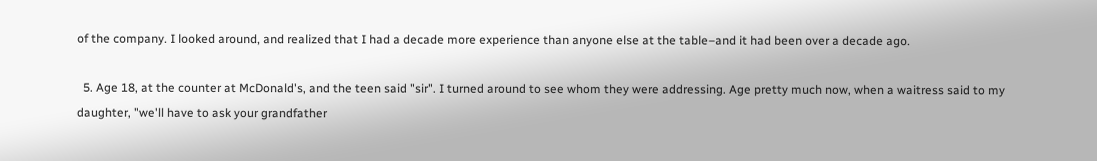of the company. I looked around, and realized that I had a decade more experience than anyone else at the table–and it had been over a decade ago.

  5. Age 18, at the counter at McDonald's, and the teen said "sir". I turned around to see whom they were addressing. Age pretty much now, when a waitress said to my daughter, "we'll have to ask your grandfather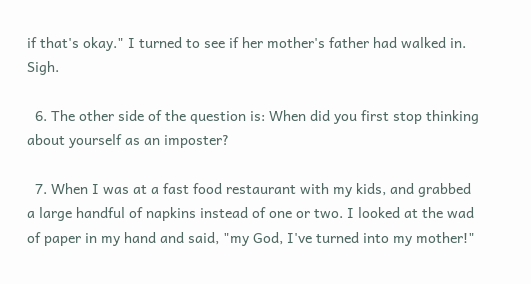if that's okay." I turned to see if her mother's father had walked in. Sigh.

  6. The other side of the question is: When did you first stop thinking about yourself as an imposter?

  7. When I was at a fast food restaurant with my kids, and grabbed a large handful of napkins instead of one or two. I looked at the wad of paper in my hand and said, "my God, I've turned into my mother!"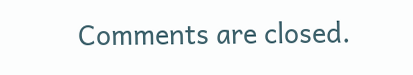Comments are closed.